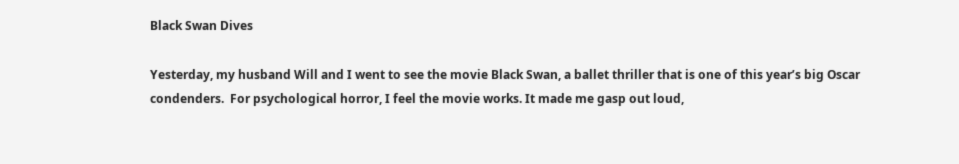Black Swan Dives

Yesterday, my husband Will and I went to see the movie Black Swan, a ballet thriller that is one of this year’s big Oscar condenders.  For psychological horror, I feel the movie works. It made me gasp out loud,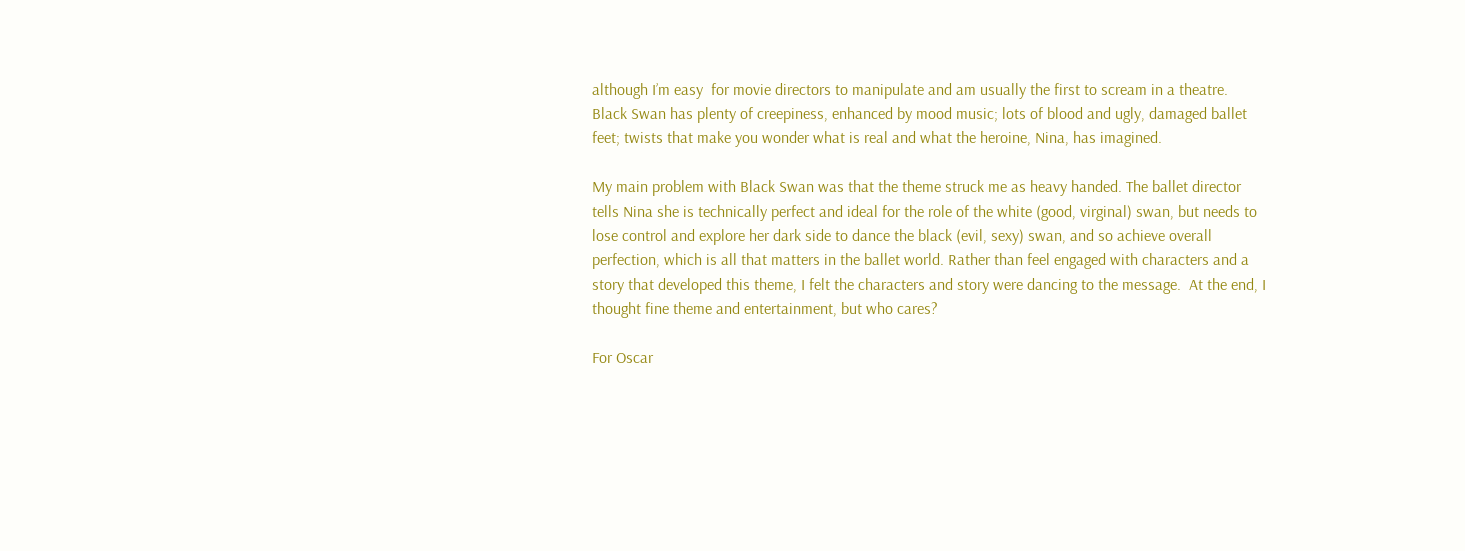although I’m easy  for movie directors to manipulate and am usually the first to scream in a theatre. Black Swan has plenty of creepiness, enhanced by mood music; lots of blood and ugly, damaged ballet feet; twists that make you wonder what is real and what the heroine, Nina, has imagined.

My main problem with Black Swan was that the theme struck me as heavy handed. The ballet director tells Nina she is technically perfect and ideal for the role of the white (good, virginal) swan, but needs to lose control and explore her dark side to dance the black (evil, sexy) swan, and so achieve overall perfection, which is all that matters in the ballet world. Rather than feel engaged with characters and a story that developed this theme, I felt the characters and story were dancing to the message.  At the end, I thought fine theme and entertainment, but who cares?

For Oscar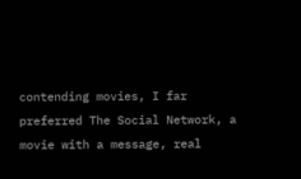contending movies, I far preferred The Social Network, a movie with a message, real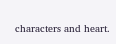characters and heart.